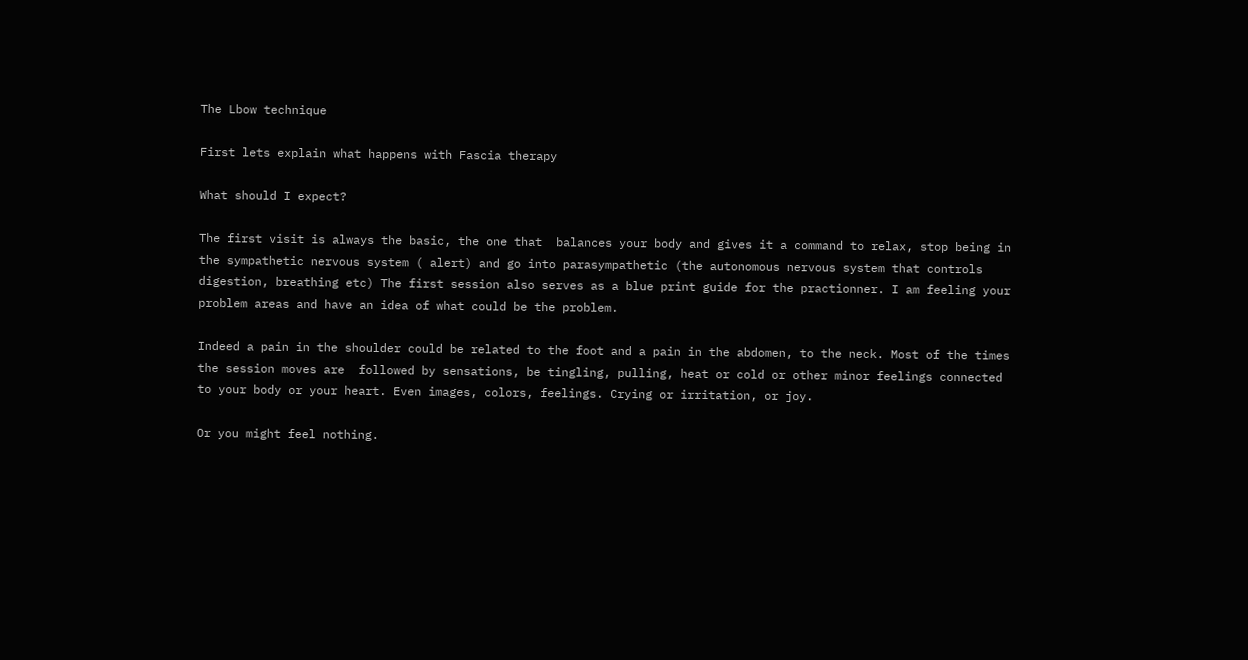The Lbow technique

First lets explain what happens with Fascia therapy

What should I expect?

The first visit is always the basic, the one that  balances your body and gives it a command to relax, stop being in the sympathetic nervous system ( alert) and go into parasympathetic (the autonomous nervous system that controls digestion, breathing etc) The first session also serves as a blue print guide for the practionner. I am feeling your problem areas and have an idea of what could be the problem.

Indeed a pain in the shoulder could be related to the foot and a pain in the abdomen, to the neck. Most of the times the session moves are  followed by sensations, be tingling, pulling, heat or cold or other minor feelings connected to your body or your heart. Even images, colors, feelings. Crying or irritation, or joy.

Or you might feel nothing.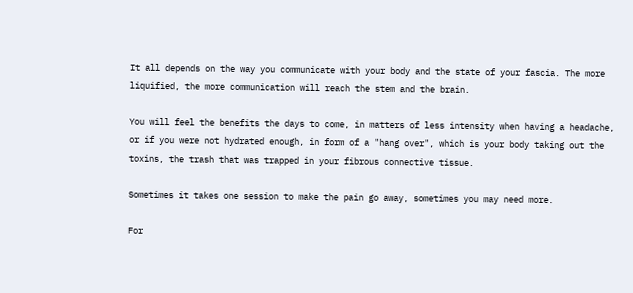It all depends on the way you communicate with your body and the state of your fascia. The more liquified, the more communication will reach the stem and the brain.

You will feel the benefits the days to come, in matters of less intensity when having a headache, or if you were not hydrated enough, in form of a "hang over", which is your body taking out the toxins, the trash that was trapped in your fibrous connective tissue.

Sometimes it takes one session to make the pain go away, sometimes you may need more.

For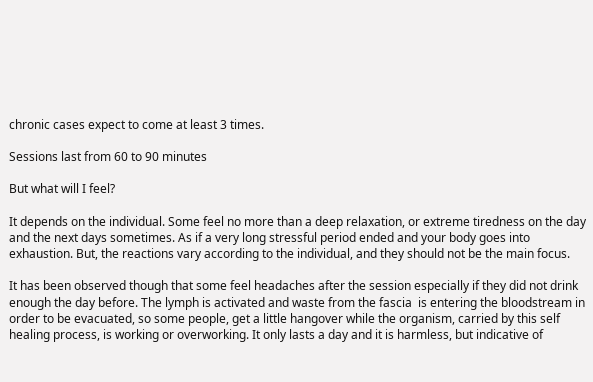chronic cases expect to come at least 3 times.

Sessions last from 60 to 90 minutes

But what will I feel?

It depends on the individual. Some feel no more than a deep relaxation, or extreme tiredness on the day and the next days sometimes. As if a very long stressful period ended and your body goes into exhaustion. But, the reactions vary according to the individual, and they should not be the main focus.

It has been observed though that some feel headaches after the session especially if they did not drink enough the day before. The lymph is activated and waste from the fascia  is entering the bloodstream in order to be evacuated, so some people, get a little hangover while the organism, carried by this self healing process, is working or overworking. It only lasts a day and it is harmless, but indicative of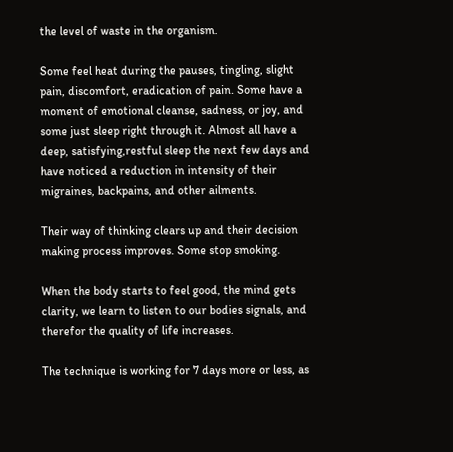the level of waste in the organism.

Some feel heat during the pauses, tingling, slight pain, discomfort, eradication of pain. Some have a moment of emotional cleanse, sadness, or joy, and some just sleep right through it. Almost all have a deep, satisfying,restful sleep the next few days and have noticed a reduction in intensity of their migraines, backpains, and other ailments.

Their way of thinking clears up and their decision making process improves. Some stop smoking.

When the body starts to feel good, the mind gets clarity, we learn to listen to our bodies signals, and therefor the quality of life increases.

The technique is working for 7 days more or less, as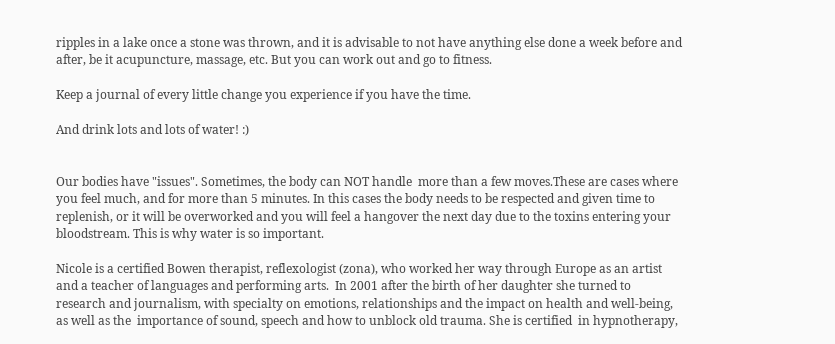ripples in a lake once a stone was thrown, and it is advisable to not have anything else done a week before and after, be it acupuncture, massage, etc. But you can work out and go to fitness.

Keep a journal of every little change you experience if you have the time.

And drink lots and lots of water! :)


Our bodies have "issues". Sometimes, the body can NOT handle  more than a few moves.These are cases where you feel much, and for more than 5 minutes. In this cases the body needs to be respected and given time to replenish, or it will be overworked and you will feel a hangover the next day due to the toxins entering your bloodstream. This is why water is so important.

Nicole is a certified Bowen therapist, reflexologist (zona), who worked her way through Europe as an artist and a teacher of languages and performing arts.  In 2001 after the birth of her daughter she turned to research and journalism, with specialty on emotions, relationships and the impact on health and well-being, as well as the  importance of sound, speech and how to unblock old trauma. She is certified  in hypnotherapy,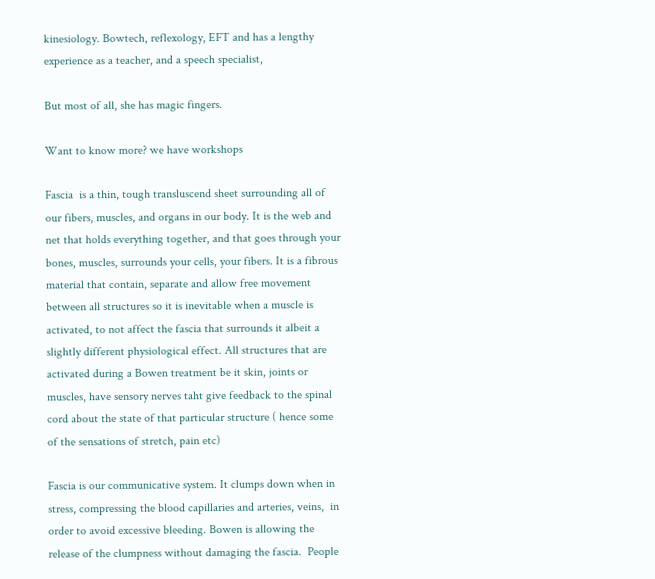kinesiology. Bowtech, reflexology, EFT and has a lengthy experience as a teacher, and a speech specialist,

But most of all, she has magic fingers.

Want to know more? we have workshops

Fascia  is a thin, tough transluscend sheet surrounding all of our fibers, muscles, and organs in our body. It is the web and net that holds everything together, and that goes through your bones, muscles, surrounds your cells, your fibers. It is a fibrous material that contain, separate and allow free movement between all structures so it is inevitable when a muscle is activated, to not affect the fascia that surrounds it albeit a slightly different physiological effect. All structures that are activated during a Bowen treatment be it skin, joints or muscles, have sensory nerves taht give feedback to the spinal cord about the state of that particular structure ( hence some of the sensations of stretch, pain etc)

Fascia is our communicative system. It clumps down when in stress, compressing the blood capillaries and arteries, veins,  in order to avoid excessive bleeding. Bowen is allowing the release of the clumpness without damaging the fascia.  People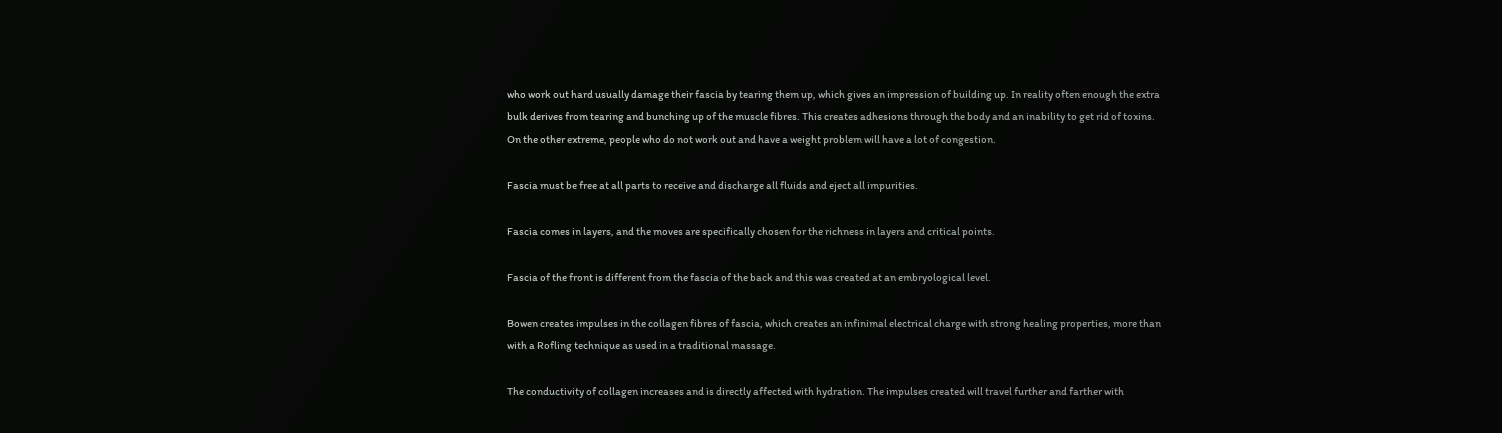who work out hard usually damage their fascia by tearing them up, which gives an impression of building up. In reality often enough the extra bulk derives from tearing and bunching up of the muscle fibres. This creates adhesions through the body and an inability to get rid of toxins. On the other extreme, people who do not work out and have a weight problem will have a lot of congestion.

Fascia must be free at all parts to receive and discharge all fluids and eject all impurities.

Fascia comes in layers, and the moves are specifically chosen for the richness in layers and critical points.

Fascia of the front is different from the fascia of the back and this was created at an embryological level.

Bowen creates impulses in the collagen fibres of fascia, which creates an infinimal electrical charge with strong healing properties, more than with a Rofling technique as used in a traditional massage.

The conductivity of collagen increases and is directly affected with hydration. The impulses created will travel further and farther with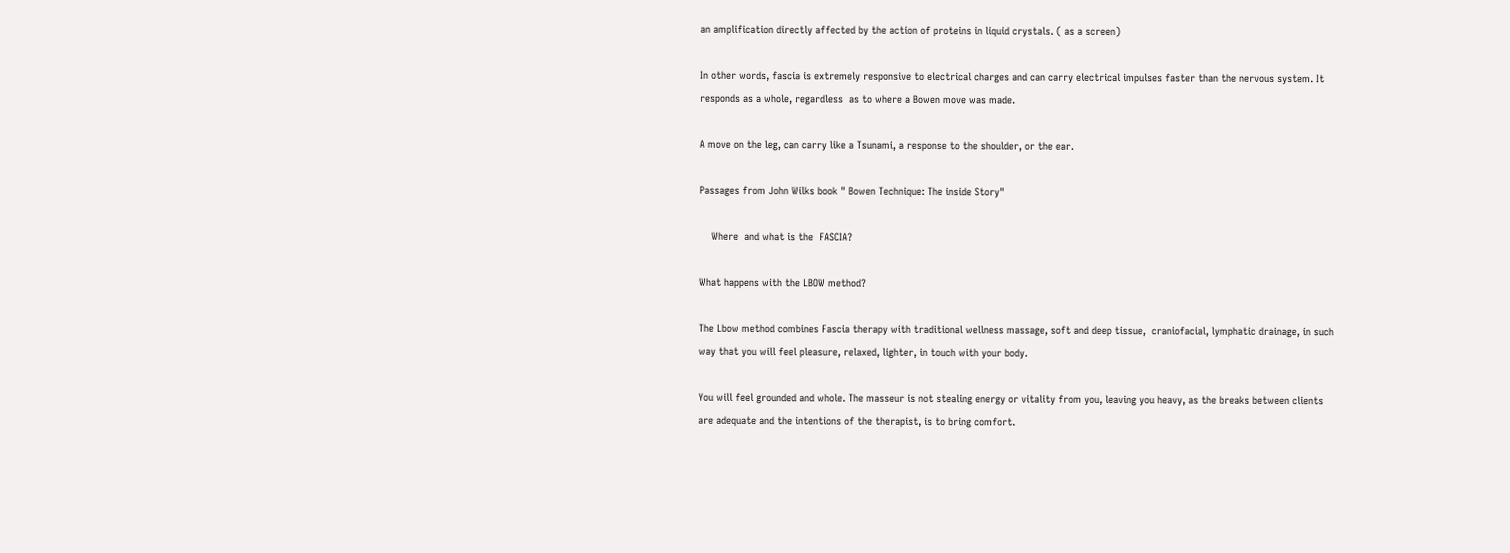an amplification directly affected by the action of proteins in liquid crystals. ( as a screen)

In other words, fascia is extremely responsive to electrical charges and can carry electrical impulses faster than the nervous system. It responds as a whole, regardless  as to where a Bowen move was made.

A move on the leg, can carry like a Tsunami, a response to the shoulder, or the ear.

Passages from John Wilks book " Bowen Technique: The inside Story"

    Where  and what is the  FASCIA?

What happens with the LBOW method?

The Lbow method combines Fascia therapy with traditional wellness massage, soft and deep tissue,  craniofacial, lymphatic drainage, in such way that you will feel pleasure, relaxed, lighter, in touch with your body.

You will feel grounded and whole. The masseur is not stealing energy or vitality from you, leaving you heavy, as the breaks between clients are adequate and the intentions of the therapist, is to bring comfort.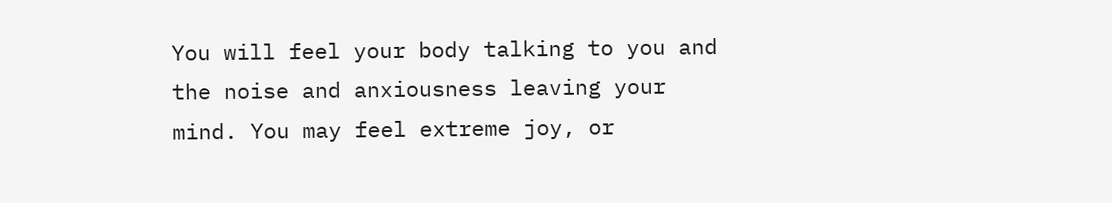You will feel your body talking to you and the noise and anxiousness leaving your mind. You may feel extreme joy, or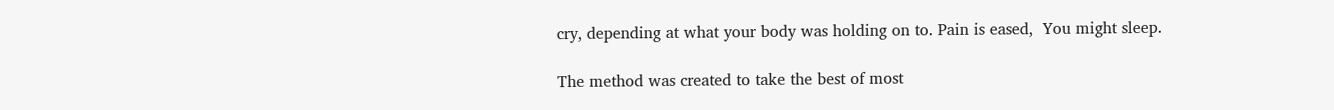cry, depending at what your body was holding on to. Pain is eased,  You might sleep.

The method was created to take the best of most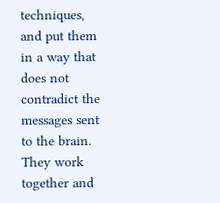techniques, and put them in a way that does not contradict the messages sent to the brain. They work together and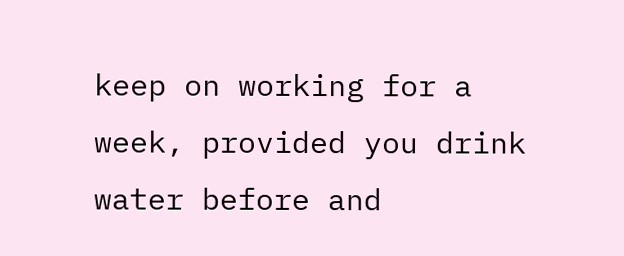keep on working for a week, provided you drink water before and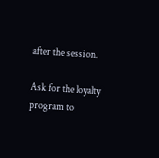after the session.

Ask for the loyalty program to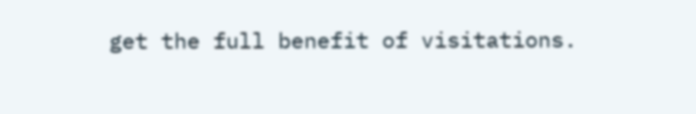get the full benefit of visitations.